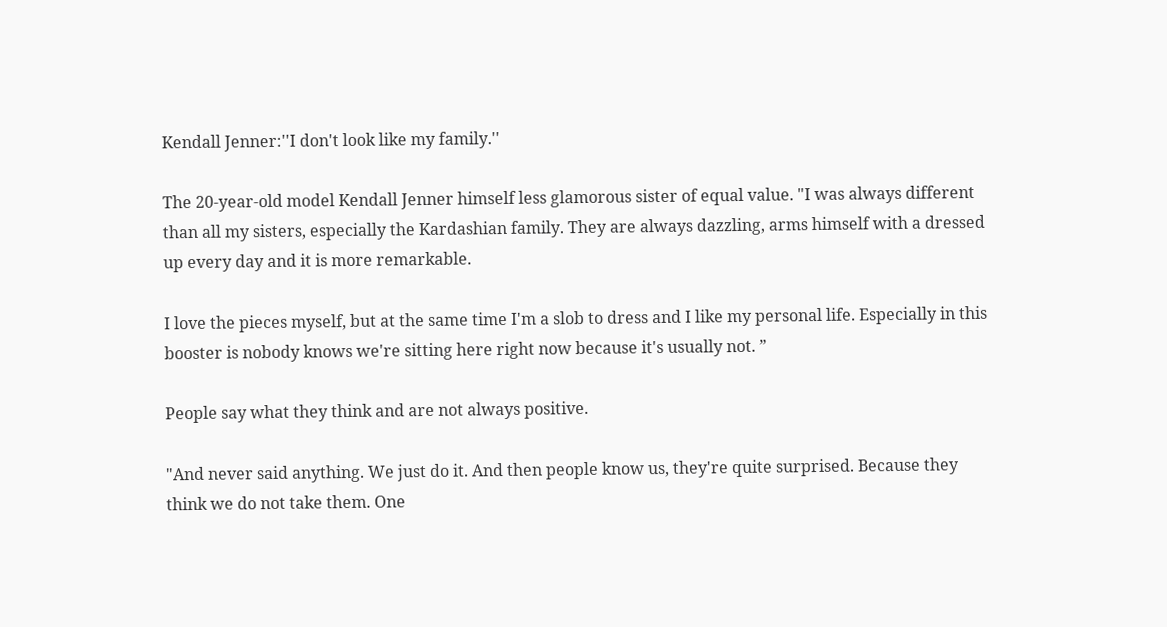Kendall Jenner:''I don't look like my family.''

The 20-year-old model Kendall Jenner himself less glamorous sister of equal value. "I was always different than all my sisters, especially the Kardashian family. They are always dazzling, arms himself with a dressed up every day and it is more remarkable.

I love the pieces myself, but at the same time I'm a slob to dress and I like my personal life. Especially in this booster is nobody knows we're sitting here right now because it's usually not. ”

People say what they think and are not always positive.

"And never said anything. We just do it. And then people know us, they're quite surprised. Because they think we do not take them. One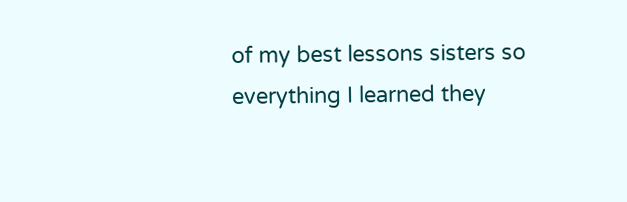of my best lessons sisters so everything I learned they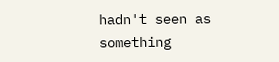hadn't seen as something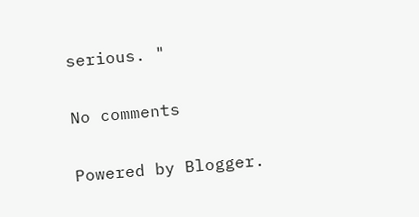serious. "

No comments

Powered by Blogger.